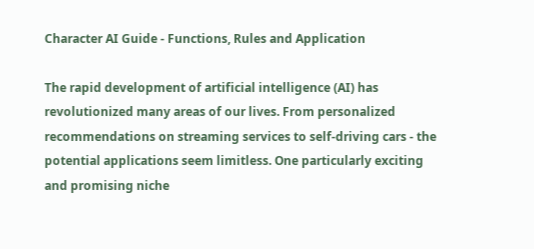Character AI Guide - Functions, Rules and Application

The rapid development of artificial intelligence (AI) has revolutionized many areas of our lives. From personalized recommendations on streaming services to self-driving cars - the potential applications seem limitless. One particularly exciting and promising niche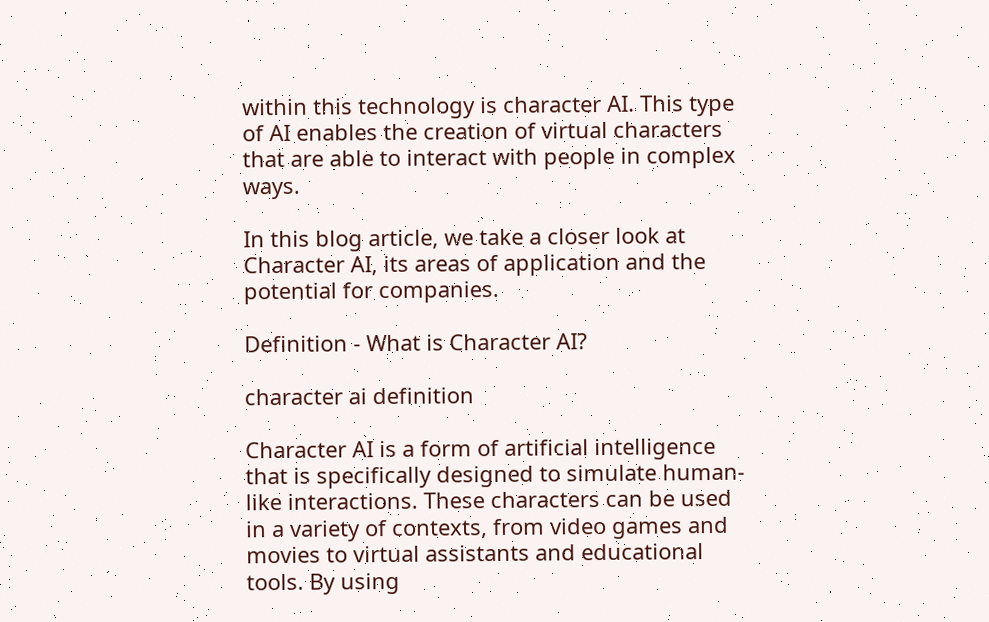within this technology is character AI. This type of AI enables the creation of virtual characters that are able to interact with people in complex ways.

In this blog article, we take a closer look at Character AI, its areas of application and the potential for companies.

Definition - What is Character AI?

character ai definition

Character AI is a form of artificial intelligence that is specifically designed to simulate human-like interactions. These characters can be used in a variety of contexts, from video games and movies to virtual assistants and educational tools. By using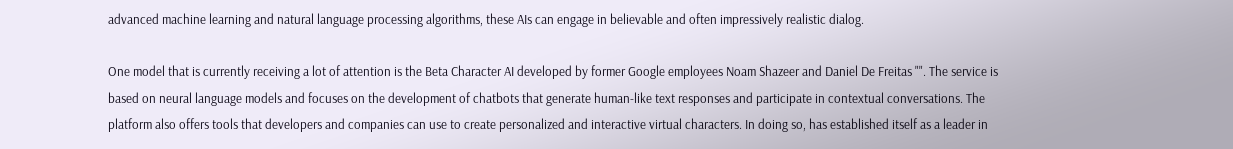advanced machine learning and natural language processing algorithms, these AIs can engage in believable and often impressively realistic dialog.

One model that is currently receiving a lot of attention is the Beta Character AI developed by former Google employees Noam Shazeer and Daniel De Freitas "". The service is based on neural language models and focuses on the development of chatbots that generate human-like text responses and participate in contextual conversations. The platform also offers tools that developers and companies can use to create personalized and interactive virtual characters. In doing so, has established itself as a leader in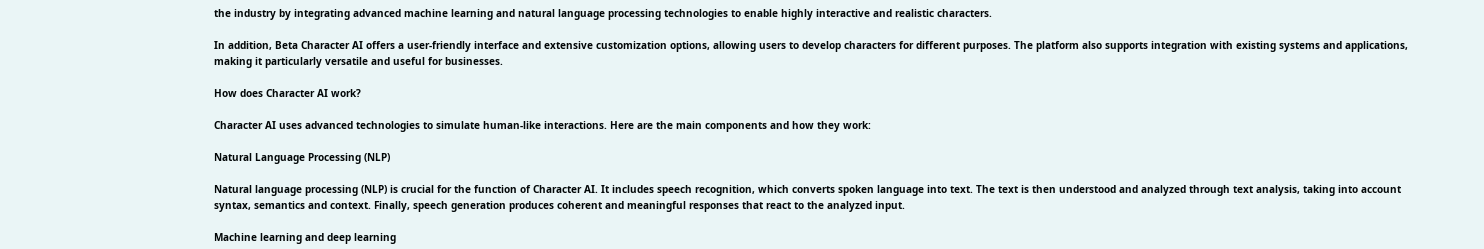the industry by integrating advanced machine learning and natural language processing technologies to enable highly interactive and realistic characters.

In addition, Beta Character AI offers a user-friendly interface and extensive customization options, allowing users to develop characters for different purposes. The platform also supports integration with existing systems and applications, making it particularly versatile and useful for businesses.

How does Character AI work?

Character AI uses advanced technologies to simulate human-like interactions. Here are the main components and how they work:

Natural Language Processing (NLP)

Natural language processing (NLP) is crucial for the function of Character AI. It includes speech recognition, which converts spoken language into text. The text is then understood and analyzed through text analysis, taking into account syntax, semantics and context. Finally, speech generation produces coherent and meaningful responses that react to the analyzed input.

Machine learning and deep learning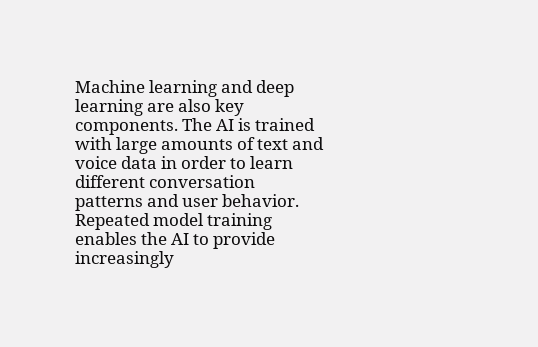Machine learning and deep learning are also key components. The AI is trained with large amounts of text and voice data in order to learn different conversation patterns and user behavior. Repeated model training enables the AI to provide increasingly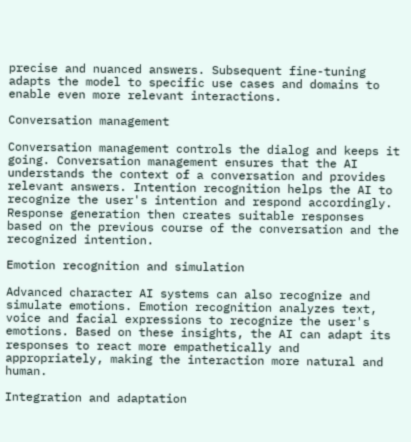precise and nuanced answers. Subsequent fine-tuning adapts the model to specific use cases and domains to enable even more relevant interactions.

Conversation management

Conversation management controls the dialog and keeps it going. Conversation management ensures that the AI understands the context of a conversation and provides relevant answers. Intention recognition helps the AI to recognize the user's intention and respond accordingly. Response generation then creates suitable responses based on the previous course of the conversation and the recognized intention.

Emotion recognition and simulation

Advanced character AI systems can also recognize and simulate emotions. Emotion recognition analyzes text, voice and facial expressions to recognize the user's emotions. Based on these insights, the AI can adapt its responses to react more empathetically and appropriately, making the interaction more natural and human.

Integration and adaptation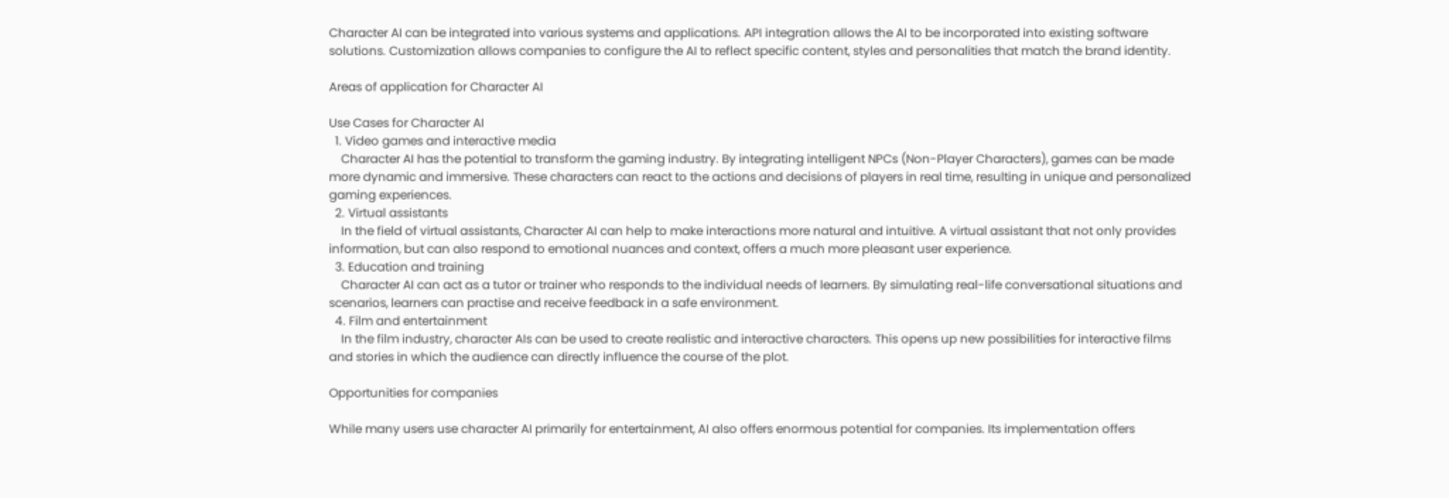Character AI can be integrated into various systems and applications. API integration allows the AI to be incorporated into existing software solutions. Customization allows companies to configure the AI to reflect specific content, styles and personalities that match the brand identity.

Areas of application for Character AI

Use Cases for Character AI
  1. Video games and interactive media
    Character AI has the potential to transform the gaming industry. By integrating intelligent NPCs (Non-Player Characters), games can be made more dynamic and immersive. These characters can react to the actions and decisions of players in real time, resulting in unique and personalized gaming experiences.
  2. Virtual assistants
    In the field of virtual assistants, Character AI can help to make interactions more natural and intuitive. A virtual assistant that not only provides information, but can also respond to emotional nuances and context, offers a much more pleasant user experience.
  3. Education and training
    Character AI can act as a tutor or trainer who responds to the individual needs of learners. By simulating real-life conversational situations and scenarios, learners can practise and receive feedback in a safe environment.
  4. Film and entertainment
    In the film industry, character AIs can be used to create realistic and interactive characters. This opens up new possibilities for interactive films and stories in which the audience can directly influence the course of the plot.

Opportunities for companies

While many users use character AI primarily for entertainment, AI also offers enormous potential for companies. Its implementation offers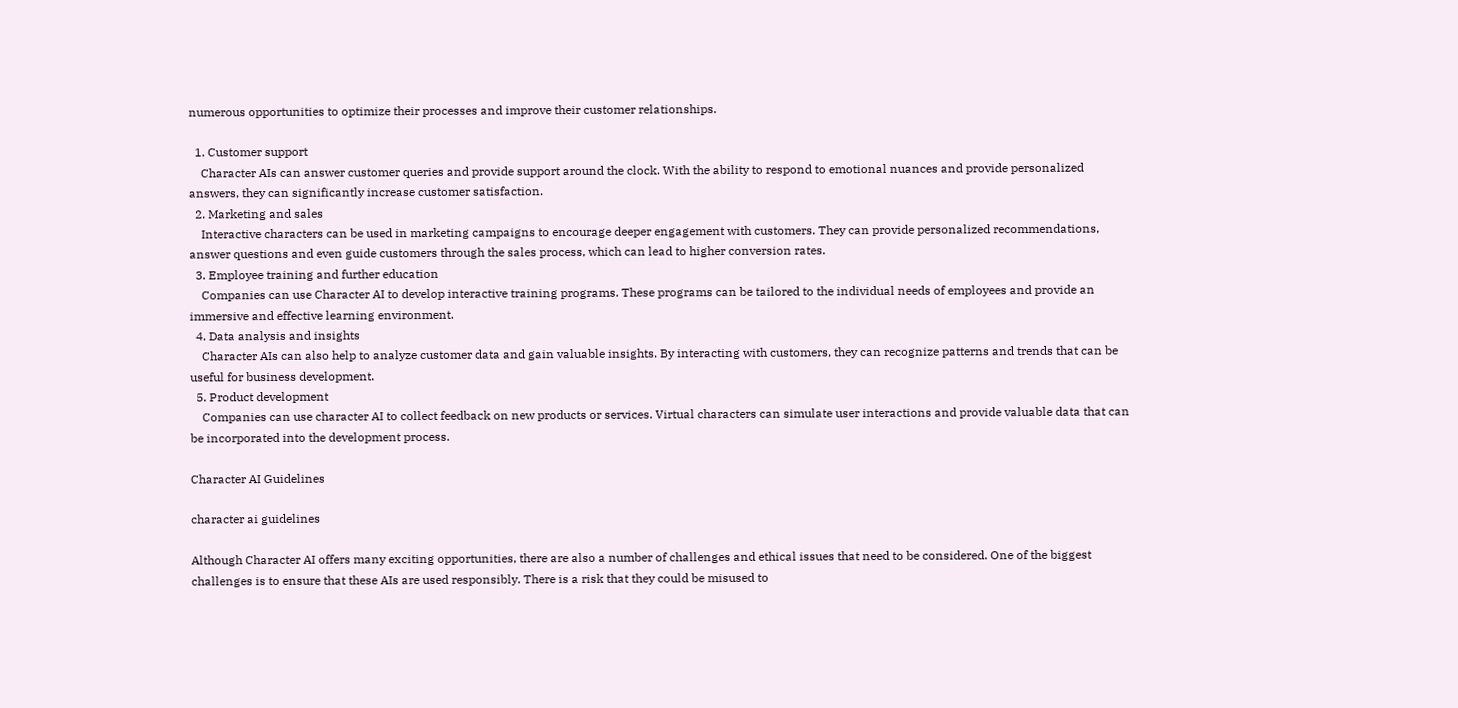numerous opportunities to optimize their processes and improve their customer relationships.

  1. Customer support
    Character AIs can answer customer queries and provide support around the clock. With the ability to respond to emotional nuances and provide personalized answers, they can significantly increase customer satisfaction.
  2. Marketing and sales
    Interactive characters can be used in marketing campaigns to encourage deeper engagement with customers. They can provide personalized recommendations, answer questions and even guide customers through the sales process, which can lead to higher conversion rates.
  3. Employee training and further education
    Companies can use Character AI to develop interactive training programs. These programs can be tailored to the individual needs of employees and provide an immersive and effective learning environment.
  4. Data analysis and insights
    Character AIs can also help to analyze customer data and gain valuable insights. By interacting with customers, they can recognize patterns and trends that can be useful for business development.
  5. Product development
    Companies can use character AI to collect feedback on new products or services. Virtual characters can simulate user interactions and provide valuable data that can be incorporated into the development process.

Character AI Guidelines

character ai guidelines

Although Character AI offers many exciting opportunities, there are also a number of challenges and ethical issues that need to be considered. One of the biggest challenges is to ensure that these AIs are used responsibly. There is a risk that they could be misused to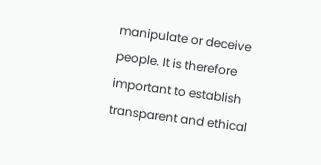manipulate or deceive people. It is therefore important to establish transparent and ethical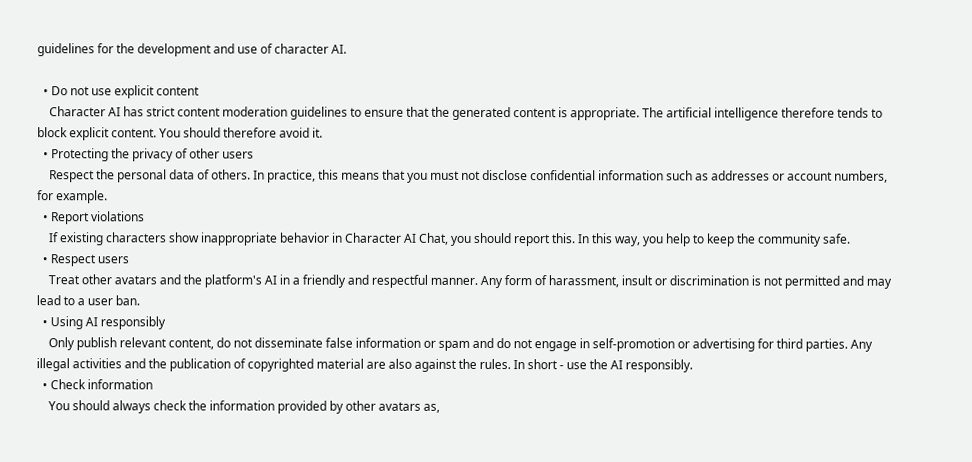guidelines for the development and use of character AI.

  • Do not use explicit content
    Character AI has strict content moderation guidelines to ensure that the generated content is appropriate. The artificial intelligence therefore tends to block explicit content. You should therefore avoid it.
  • Protecting the privacy of other users
    Respect the personal data of others. In practice, this means that you must not disclose confidential information such as addresses or account numbers, for example.
  • Report violations
    If existing characters show inappropriate behavior in Character AI Chat, you should report this. In this way, you help to keep the community safe.
  • Respect users
    Treat other avatars and the platform's AI in a friendly and respectful manner. Any form of harassment, insult or discrimination is not permitted and may lead to a user ban.
  • Using AI responsibly
    Only publish relevant content, do not disseminate false information or spam and do not engage in self-promotion or advertising for third parties. Any illegal activities and the publication of copyrighted material are also against the rules. In short - use the AI responsibly.
  • Check information
    You should always check the information provided by other avatars as,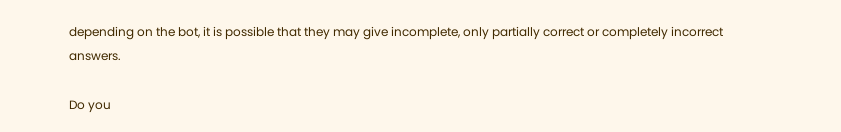depending on the bot, it is possible that they may give incomplete, only partially correct or completely incorrect answers.

Do you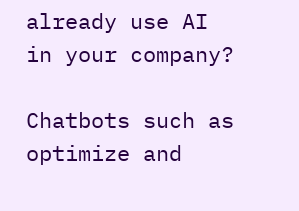already use AI in your company?

Chatbots such as optimize and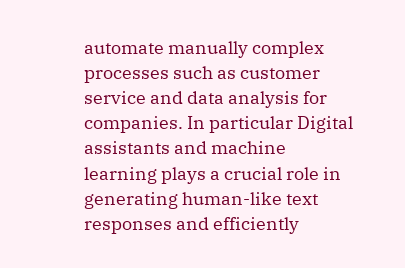automate manually complex processes such as customer service and data analysis for companies. In particular Digital assistants and machine learning plays a crucial role in generating human-like text responses and efficiently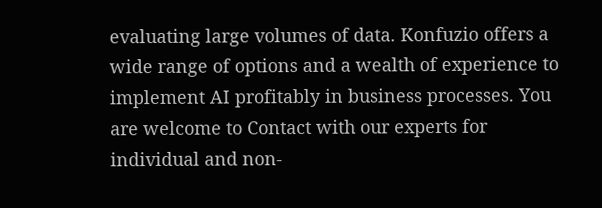evaluating large volumes of data. Konfuzio offers a wide range of options and a wealth of experience to implement AI profitably in business processes. You are welcome to Contact with our experts for individual and non-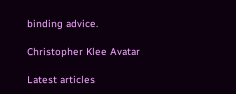binding advice.

Christopher Klee Avatar

Latest articles